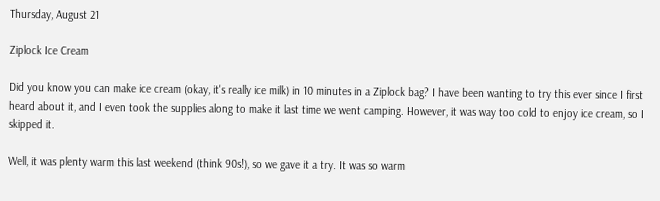Thursday, August 21

Ziplock Ice Cream

Did you know you can make ice cream (okay, it's really ice milk) in 10 minutes in a Ziplock bag? I have been wanting to try this ever since I first heard about it, and I even took the supplies along to make it last time we went camping. However, it was way too cold to enjoy ice cream, so I skipped it.

Well, it was plenty warm this last weekend (think 90s!), so we gave it a try. It was so warm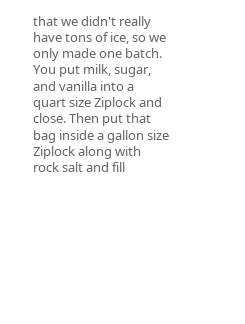that we didn't really have tons of ice, so we only made one batch. You put milk, sugar, and vanilla into a quart size Ziplock and close. Then put that bag inside a gallon size Ziplock along with rock salt and fill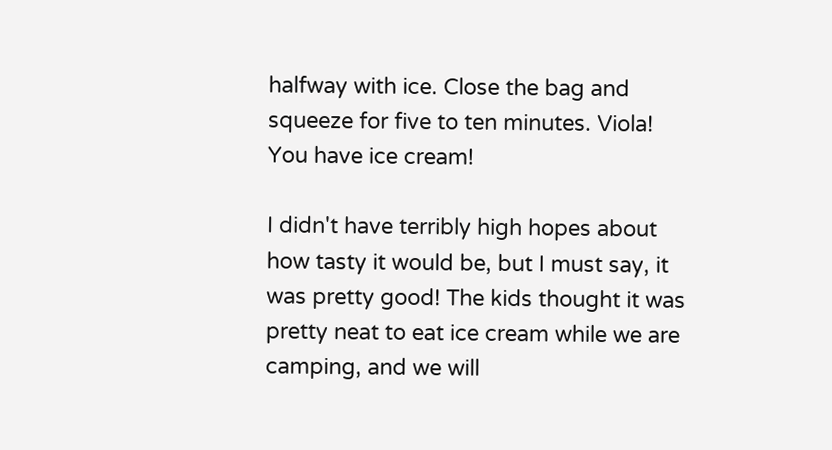halfway with ice. Close the bag and squeeze for five to ten minutes. Viola! You have ice cream!

I didn't have terribly high hopes about how tasty it would be, but I must say, it was pretty good! The kids thought it was pretty neat to eat ice cream while we are camping, and we will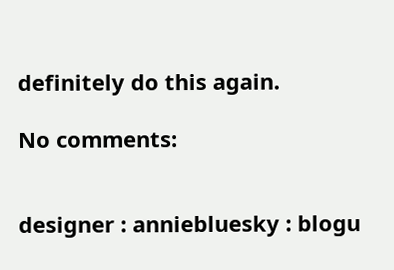definitely do this again.

No comments:


designer : anniebluesky : blogu